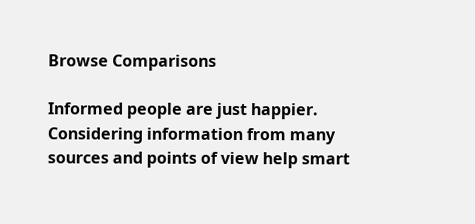Browse Comparisons

Informed people are just happier. Considering information from many sources and points of view help smart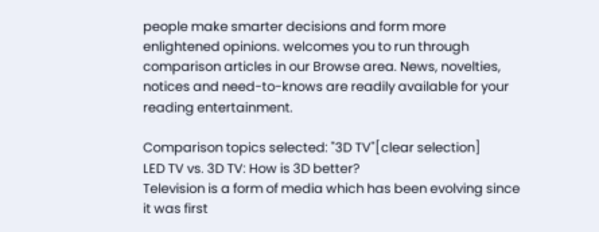people make smarter decisions and form more enlightened opinions. welcomes you to run through comparison articles in our Browse area. News, novelties, notices and need-to-knows are readily available for your reading entertainment.

Comparison topics selected: "3D TV"[clear selection]
LED TV vs. 3D TV: How is 3D better?
Television is a form of media which has been evolving since it was first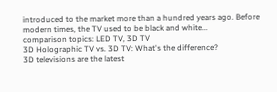introduced to the market more than a hundred years ago. Before modern times, the TV used to be black and white...
comparison topics: LED TV, 3D TV
3D Holographic TV vs. 3D TV: What's the difference?
3D televisions are the latest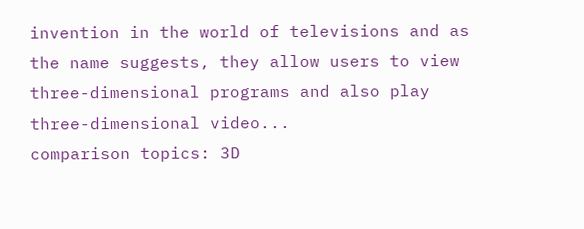invention in the world of televisions and as the name suggests, they allow users to view three-dimensional programs and also play three-dimensional video...
comparison topics: 3D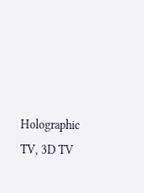Holographic TV, 3D TV